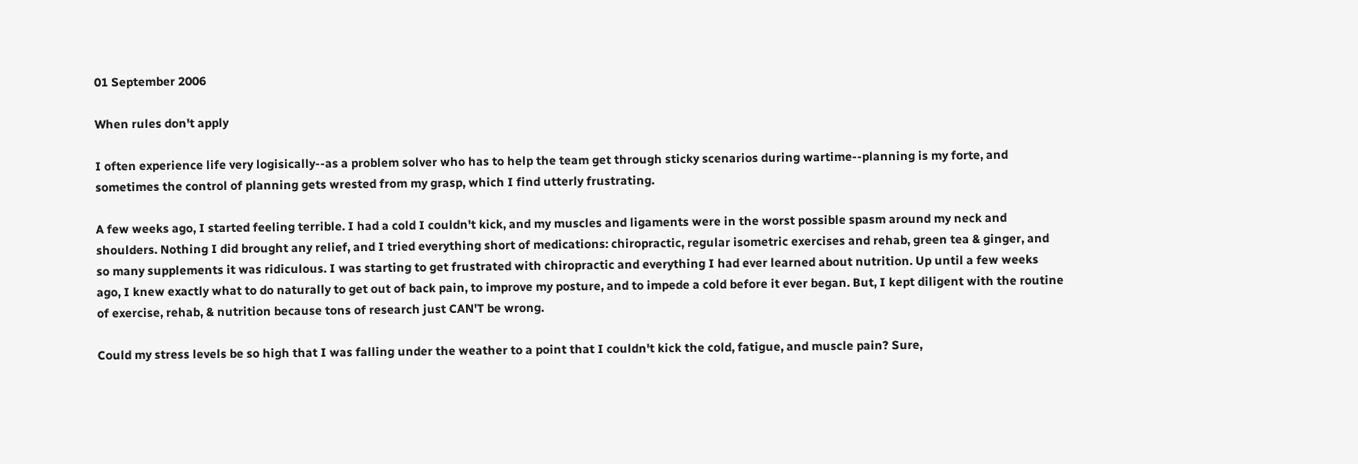01 September 2006

When rules don't apply

I often experience life very logisically--as a problem solver who has to help the team get through sticky scenarios during wartime--planning is my forte, and sometimes the control of planning gets wrested from my grasp, which I find utterly frustrating.

A few weeks ago, I started feeling terrible. I had a cold I couldn't kick, and my muscles and ligaments were in the worst possible spasm around my neck and shoulders. Nothing I did brought any relief, and I tried everything short of medications: chiropractic, regular isometric exercises and rehab, green tea & ginger, and so many supplements it was ridiculous. I was starting to get frustrated with chiropractic and everything I had ever learned about nutrition. Up until a few weeks ago, I knew exactly what to do naturally to get out of back pain, to improve my posture, and to impede a cold before it ever began. But, I kept diligent with the routine of exercise, rehab, & nutrition because tons of research just CAN'T be wrong.

Could my stress levels be so high that I was falling under the weather to a point that I couldn't kick the cold, fatigue, and muscle pain? Sure,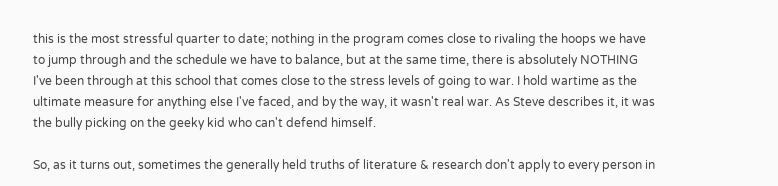this is the most stressful quarter to date; nothing in the program comes close to rivaling the hoops we have to jump through and the schedule we have to balance, but at the same time, there is absolutely NOTHING I've been through at this school that comes close to the stress levels of going to war. I hold wartime as the ultimate measure for anything else I've faced, and by the way, it wasn't real war. As Steve describes it, it was the bully picking on the geeky kid who can't defend himself.

So, as it turns out, sometimes the generally held truths of literature & research don't apply to every person in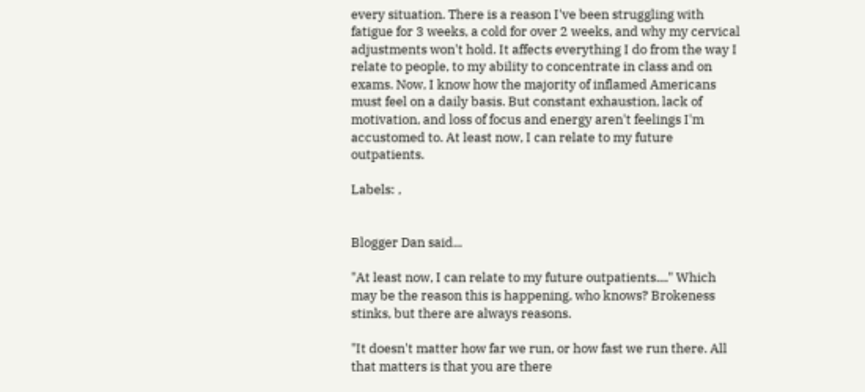every situation. There is a reason I've been struggling with fatigue for 3 weeks, a cold for over 2 weeks, and why my cervical adjustments won't hold. It affects everything I do from the way I relate to people, to my ability to concentrate in class and on exams. Now, I know how the majority of inflamed Americans must feel on a daily basis. But constant exhaustion, lack of motivation, and loss of focus and energy aren't feelings I'm accustomed to. At least now, I can relate to my future outpatients.

Labels: ,


Blogger Dan said...

"At least now, I can relate to my future outpatients...." Which may be the reason this is happening, who knows? Brokeness stinks, but there are always reasons.

"It doesn't matter how far we run, or how fast we run there. All that matters is that you are there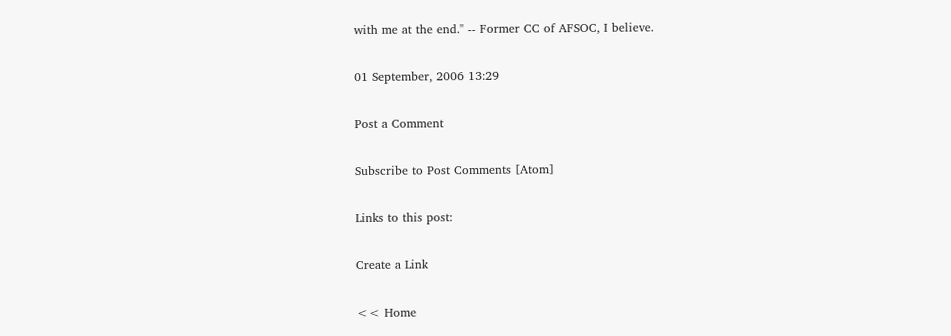with me at the end." -- Former CC of AFSOC, I believe.

01 September, 2006 13:29

Post a Comment

Subscribe to Post Comments [Atom]

Links to this post:

Create a Link

<< Home